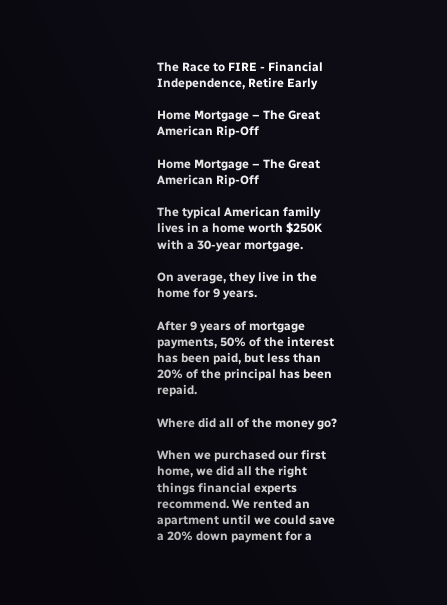The Race to FIRE - Financial Independence, Retire Early

Home Mortgage – The Great American Rip-Off

Home Mortgage – The Great American Rip-Off

The typical American family lives in a home worth $250K with a 30-year mortgage.

On average, they live in the home for 9 years.

After 9 years of mortgage payments, 50% of the interest has been paid, but less than 20% of the principal has been repaid.

Where did all of the money go?

When we purchased our first home, we did all the right things financial experts recommend. We rented an apartment until we could save a 20% down payment for a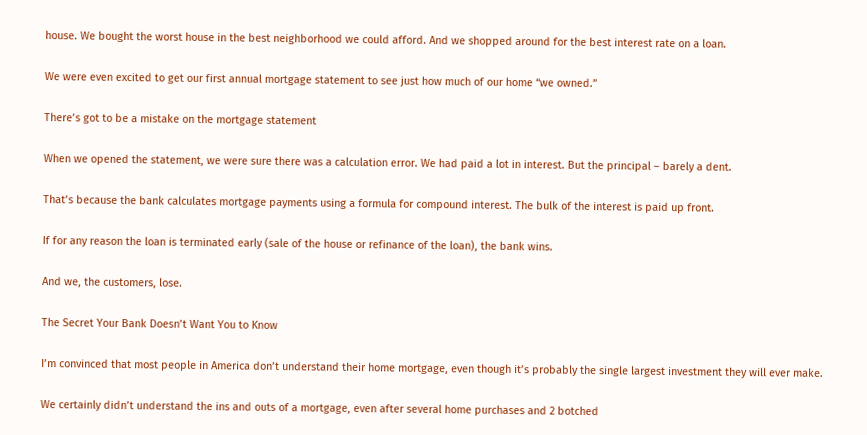house. We bought the worst house in the best neighborhood we could afford. And we shopped around for the best interest rate on a loan.

We were even excited to get our first annual mortgage statement to see just how much of our home “we owned.”

There’s got to be a mistake on the mortgage statement

When we opened the statement, we were sure there was a calculation error. We had paid a lot in interest. But the principal – barely a dent.

That’s because the bank calculates mortgage payments using a formula for compound interest. The bulk of the interest is paid up front.

If for any reason the loan is terminated early (sale of the house or refinance of the loan), the bank wins.

And we, the customers, lose.

The Secret Your Bank Doesn’t Want You to Know

I’m convinced that most people in America don’t understand their home mortgage, even though it’s probably the single largest investment they will ever make.

We certainly didn’t understand the ins and outs of a mortgage, even after several home purchases and 2 botched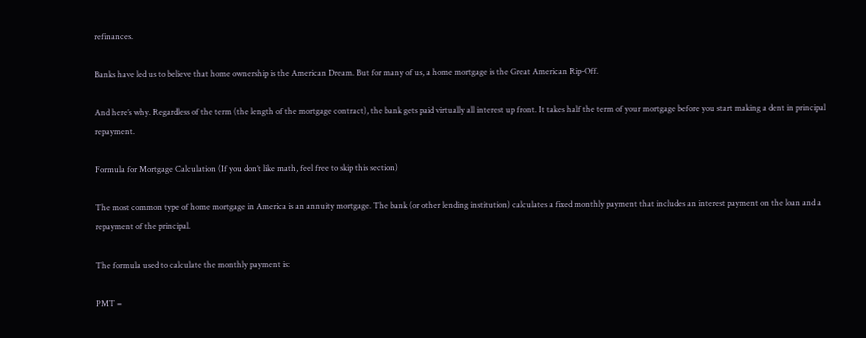refinances.

Banks have led us to believe that home ownership is the American Dream. But for many of us, a home mortgage is the Great American Rip-Off.

And here’s why. Regardless of the term (the length of the mortgage contract), the bank gets paid virtually all interest up front. It takes half the term of your mortgage before you start making a dent in principal repayment.

Formula for Mortgage Calculation (If you don’t like math, feel free to skip this section)

The most common type of home mortgage in America is an annuity mortgage. The bank (or other lending institution) calculates a fixed monthly payment that includes an interest payment on the loan and a repayment of the principal.

The formula used to calculate the monthly payment is:

PMT =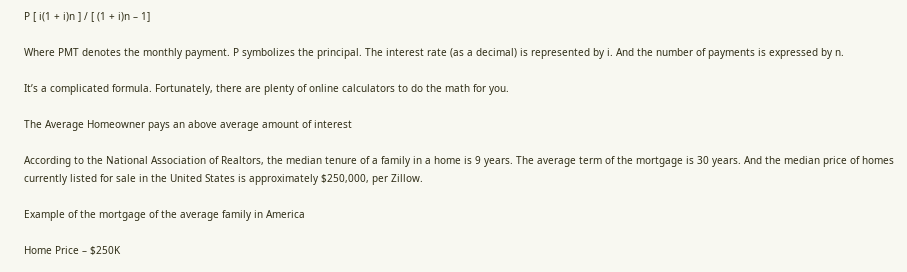P [ i(1 + i)n ] / [ (1 + i)n – 1]

Where PMT denotes the monthly payment. P symbolizes the principal. The interest rate (as a decimal) is represented by i. And the number of payments is expressed by n.

It’s a complicated formula. Fortunately, there are plenty of online calculators to do the math for you.

The Average Homeowner pays an above average amount of interest

According to the National Association of Realtors, the median tenure of a family in a home is 9 years. The average term of the mortgage is 30 years. And the median price of homes currently listed for sale in the United States is approximately $250,000, per Zillow.

Example of the mortgage of the average family in America

Home Price – $250K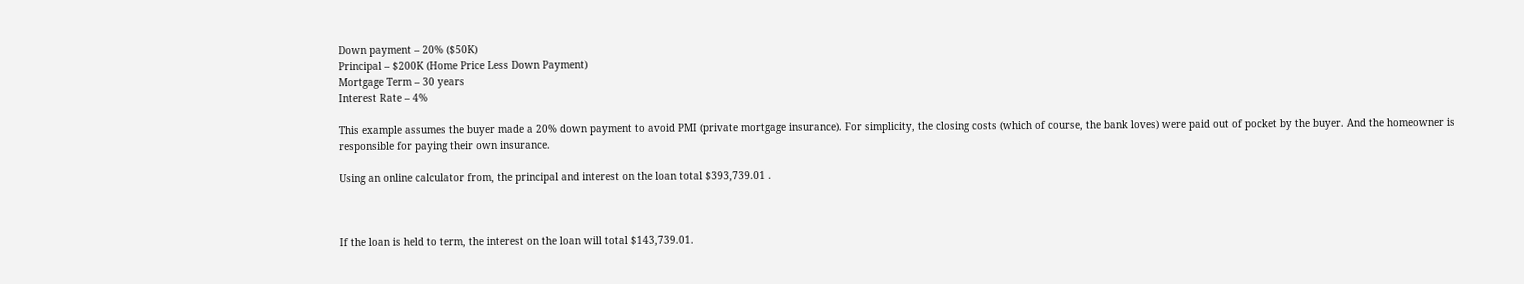Down payment – 20% ($50K)
Principal – $200K (Home Price Less Down Payment)
Mortgage Term – 30 years
Interest Rate – 4%

This example assumes the buyer made a 20% down payment to avoid PMI (private mortgage insurance). For simplicity, the closing costs (which of course, the bank loves) were paid out of pocket by the buyer. And the homeowner is responsible for paying their own insurance.

Using an online calculator from, the principal and interest on the loan total $393,739.01 .



If the loan is held to term, the interest on the loan will total $143,739.01.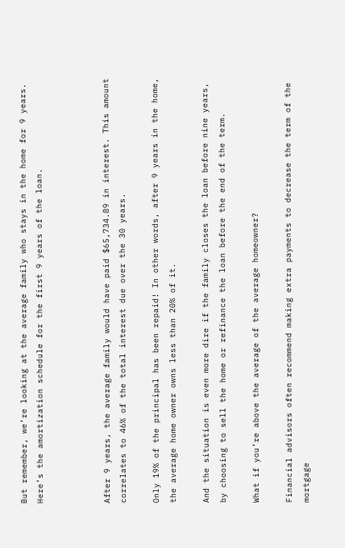But remember, we’re looking at the average family who stays in the home for 9 years. Here’s the amortization schedule for the first 9 years of the loan.



After 9 years, the average family would have paid $65,734.89 in interest. This amount correlates to 46% of the total interest due over the 30 years.

Only 19% of the principal has been repaid! In other words, after 9 years in the home, the average home owner owns less than 20% of it.

And the situation is even more dire if the family closes the loan before nine years, by choosing to sell the home or refinance the loan before the end of the term.

What if you’re above the average of the average homeowner?

Financial advisors often recommend making extra payments to decrease the term of the mortgage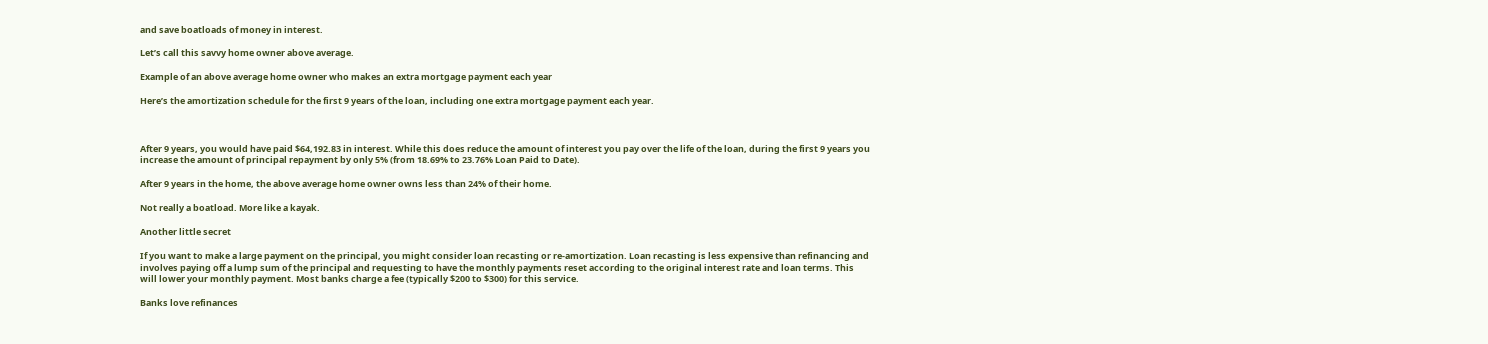and save boatloads of money in interest.

Let’s call this savvy home owner above average.

Example of an above average home owner who makes an extra mortgage payment each year

Here’s the amortization schedule for the first 9 years of the loan, including one extra mortgage payment each year.



After 9 years, you would have paid $64,192.83 in interest. While this does reduce the amount of interest you pay over the life of the loan, during the first 9 years you increase the amount of principal repayment by only 5% (from 18.69% to 23.76% Loan Paid to Date).

After 9 years in the home, the above average home owner owns less than 24% of their home.

Not really a boatload. More like a kayak.

Another little secret

If you want to make a large payment on the principal, you might consider loan recasting or re-amortization. Loan recasting is less expensive than refinancing and involves paying off a lump sum of the principal and requesting to have the monthly payments reset according to the original interest rate and loan terms. This will lower your monthly payment. Most banks charge a fee (typically $200 to $300) for this service.

Banks love refinances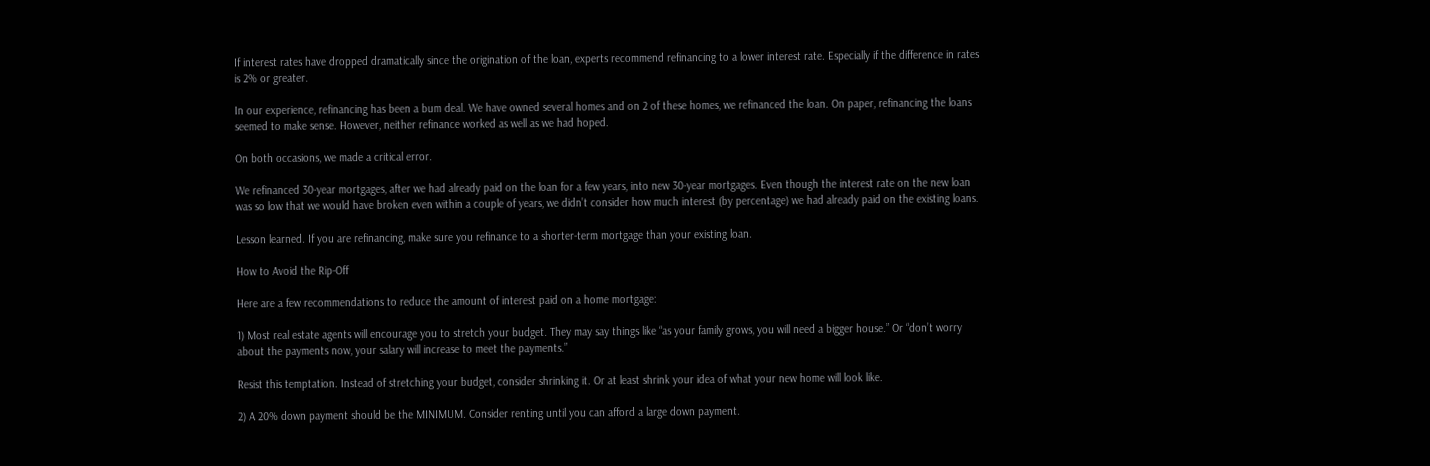If interest rates have dropped dramatically since the origination of the loan, experts recommend refinancing to a lower interest rate. Especially if the difference in rates is 2% or greater.

In our experience, refinancing has been a bum deal. We have owned several homes and on 2 of these homes, we refinanced the loan. On paper, refinancing the loans seemed to make sense. However, neither refinance worked as well as we had hoped.

On both occasions, we made a critical error.

We refinanced 30-year mortgages, after we had already paid on the loan for a few years, into new 30-year mortgages. Even though the interest rate on the new loan was so low that we would have broken even within a couple of years, we didn’t consider how much interest (by percentage) we had already paid on the existing loans.

Lesson learned. If you are refinancing, make sure you refinance to a shorter-term mortgage than your existing loan.

How to Avoid the Rip-Off

Here are a few recommendations to reduce the amount of interest paid on a home mortgage:

1) Most real estate agents will encourage you to stretch your budget. They may say things like “as your family grows, you will need a bigger house.” Or “don’t worry about the payments now, your salary will increase to meet the payments.”

Resist this temptation. Instead of stretching your budget, consider shrinking it. Or at least shrink your idea of what your new home will look like.

2) A 20% down payment should be the MINIMUM. Consider renting until you can afford a large down payment.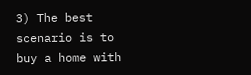3) The best scenario is to buy a home with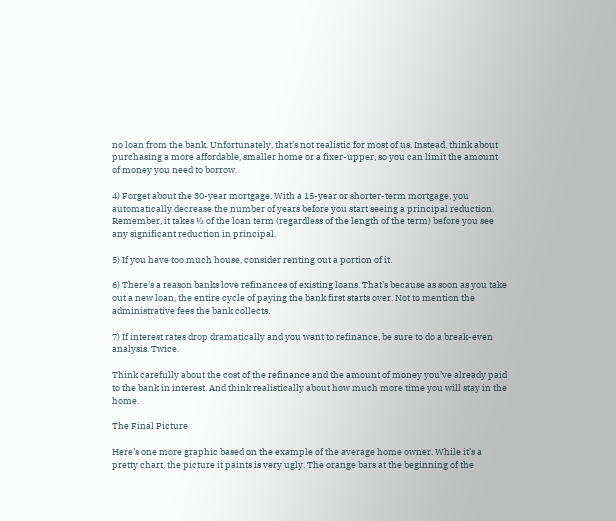no loan from the bank. Unfortunately, that’s not realistic for most of us. Instead, think about purchasing a more affordable, smaller home or a fixer-upper, so you can limit the amount of money you need to borrow.

4) Forget about the 30-year mortgage. With a 15-year or shorter-term mortgage, you automatically decrease the number of years before you start seeing a principal reduction. Remember, it takes ½ of the loan term (regardless of the length of the term) before you see any significant reduction in principal.

5) If you have too much house, consider renting out a portion of it.

6) There’s a reason banks love refinances of existing loans. That’s because as soon as you take out a new loan, the entire cycle of paying the bank first starts over. Not to mention the administrative fees the bank collects.

7) If interest rates drop dramatically and you want to refinance, be sure to do a break-even analysis. Twice.

Think carefully about the cost of the refinance and the amount of money you’ve already paid to the bank in interest. And think realistically about how much more time you will stay in the home.

The Final Picture

Here’s one more graphic based on the example of the average home owner. While it’s a pretty chart, the picture it paints is very ugly. The orange bars at the beginning of the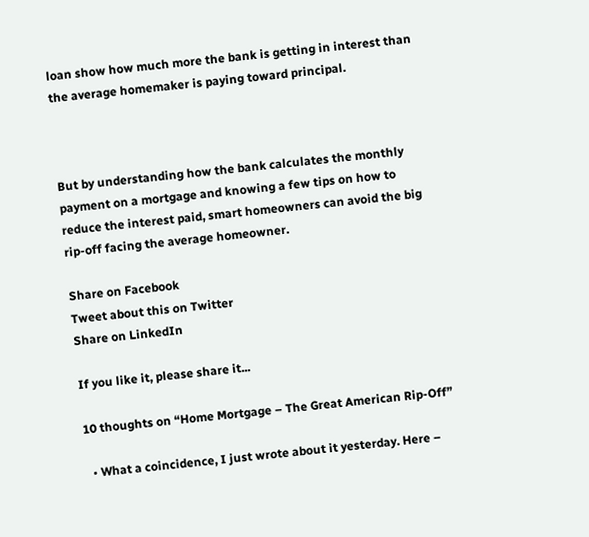loan show how much more the bank is getting in interest than the average homemaker is paying toward principal.



But by understanding how the bank calculates the monthly payment on a mortgage and knowing a few tips on how to reduce the interest paid, smart homeowners can avoid the big rip-off facing the average homeowner.

Share on Facebook
Tweet about this on Twitter
Share on LinkedIn

If you like it, please share it...

10 thoughts on “Home Mortgage – The Great American Rip-Off”

  • What a coincidence, I just wrote about it yesterday. Here –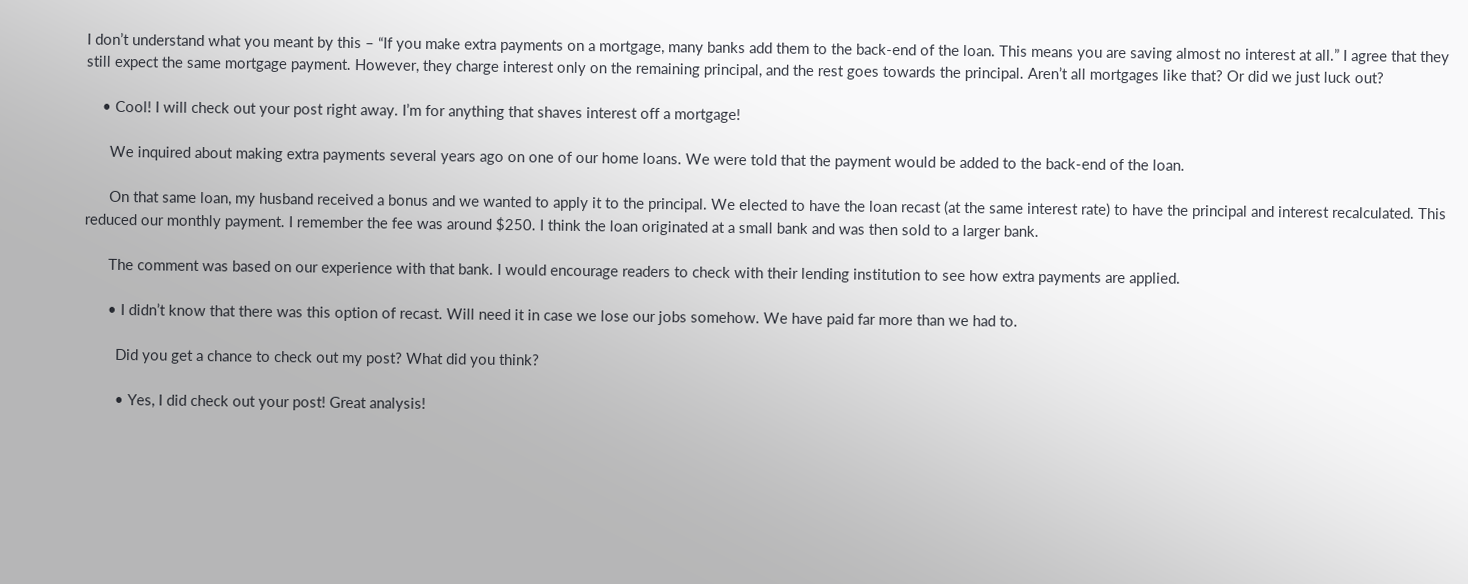I don’t understand what you meant by this – “If you make extra payments on a mortgage, many banks add them to the back-end of the loan. This means you are saving almost no interest at all.” I agree that they still expect the same mortgage payment. However, they charge interest only on the remaining principal, and the rest goes towards the principal. Aren’t all mortgages like that? Or did we just luck out?

    • Cool! I will check out your post right away. I’m for anything that shaves interest off a mortgage!

      We inquired about making extra payments several years ago on one of our home loans. We were told that the payment would be added to the back-end of the loan.

      On that same loan, my husband received a bonus and we wanted to apply it to the principal. We elected to have the loan recast (at the same interest rate) to have the principal and interest recalculated. This reduced our monthly payment. I remember the fee was around $250. I think the loan originated at a small bank and was then sold to a larger bank.

      The comment was based on our experience with that bank. I would encourage readers to check with their lending institution to see how extra payments are applied.

      • I didn’t know that there was this option of recast. Will need it in case we lose our jobs somehow. We have paid far more than we had to.

        Did you get a chance to check out my post? What did you think?

        • Yes, I did check out your post! Great analysis!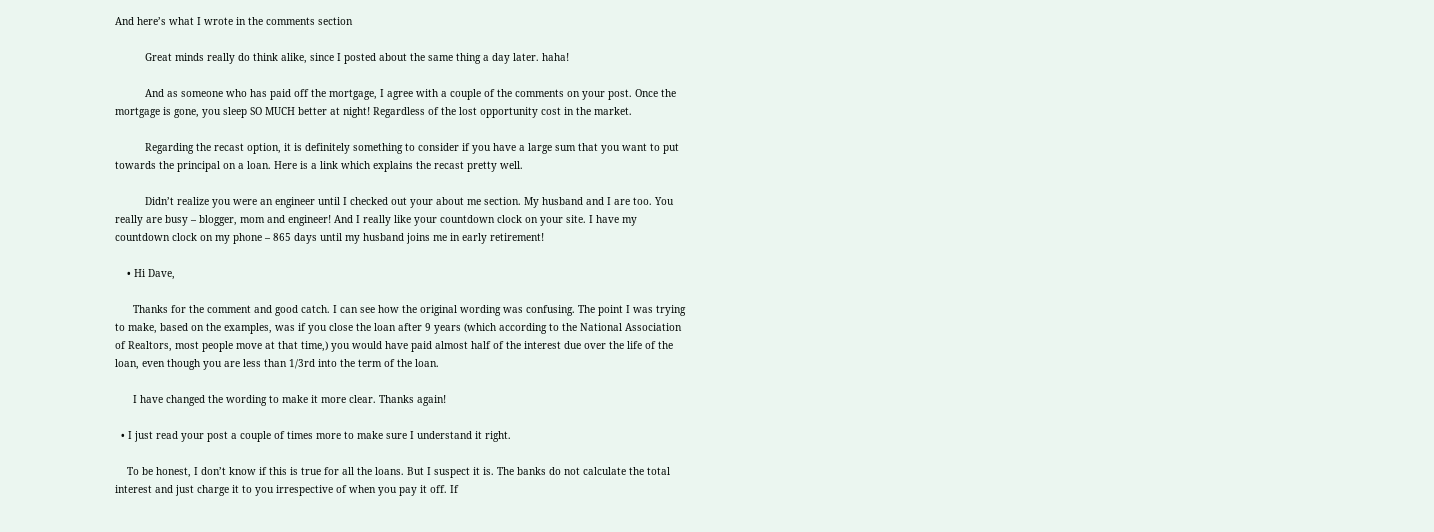And here’s what I wrote in the comments section

          Great minds really do think alike, since I posted about the same thing a day later. haha!

          And as someone who has paid off the mortgage, I agree with a couple of the comments on your post. Once the mortgage is gone, you sleep SO MUCH better at night! Regardless of the lost opportunity cost in the market.

          Regarding the recast option, it is definitely something to consider if you have a large sum that you want to put towards the principal on a loan. Here is a link which explains the recast pretty well.

          Didn’t realize you were an engineer until I checked out your about me section. My husband and I are too. You really are busy – blogger, mom and engineer! And I really like your countdown clock on your site. I have my countdown clock on my phone – 865 days until my husband joins me in early retirement!

    • Hi Dave,

      Thanks for the comment and good catch. I can see how the original wording was confusing. The point I was trying to make, based on the examples, was if you close the loan after 9 years (which according to the National Association of Realtors, most people move at that time,) you would have paid almost half of the interest due over the life of the loan, even though you are less than 1/3rd into the term of the loan.

      I have changed the wording to make it more clear. Thanks again!

  • I just read your post a couple of times more to make sure I understand it right.

    To be honest, I don’t know if this is true for all the loans. But I suspect it is. The banks do not calculate the total interest and just charge it to you irrespective of when you pay it off. If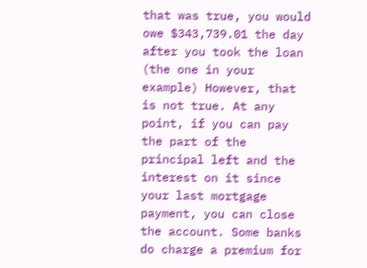that was true, you would owe $343,739.01 the day after you took the loan (the one in your example) However, that is not true. At any point, if you can pay the part of the principal left and the interest on it since your last mortgage payment, you can close the account. Some banks do charge a premium for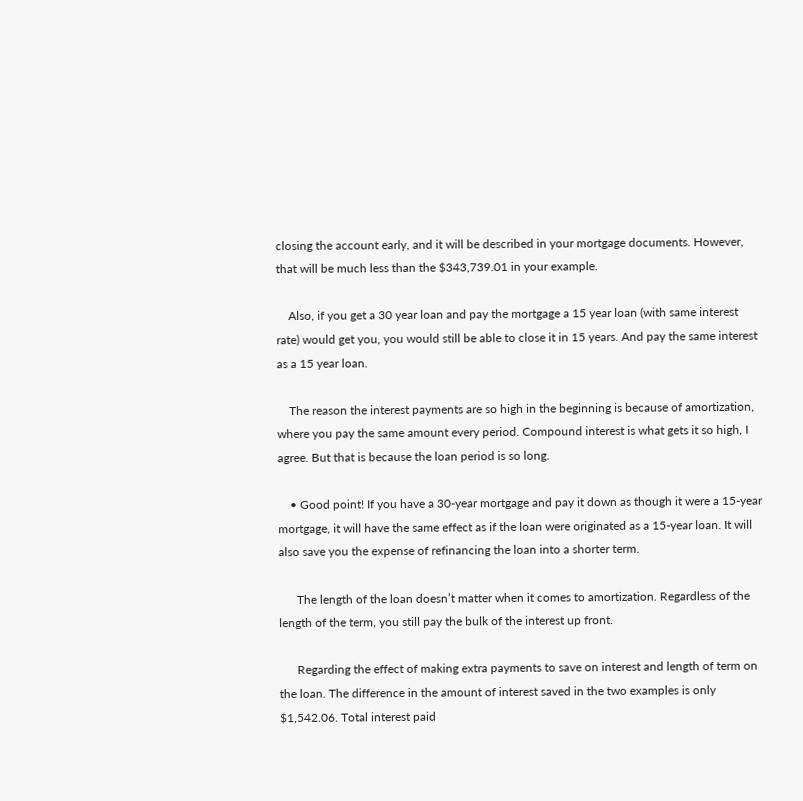closing the account early, and it will be described in your mortgage documents. However, that will be much less than the $343,739.01 in your example.

    Also, if you get a 30 year loan and pay the mortgage a 15 year loan (with same interest rate) would get you, you would still be able to close it in 15 years. And pay the same interest as a 15 year loan.

    The reason the interest payments are so high in the beginning is because of amortization, where you pay the same amount every period. Compound interest is what gets it so high, I agree. But that is because the loan period is so long.

    • Good point! If you have a 30-year mortgage and pay it down as though it were a 15-year mortgage, it will have the same effect as if the loan were originated as a 15-year loan. It will also save you the expense of refinancing the loan into a shorter term.

      The length of the loan doesn’t matter when it comes to amortization. Regardless of the length of the term, you still pay the bulk of the interest up front.

      Regarding the effect of making extra payments to save on interest and length of term on the loan. The difference in the amount of interest saved in the two examples is only $1,542.06. Total interest paid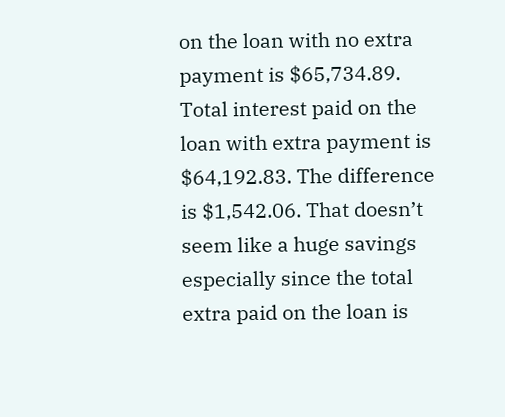on the loan with no extra payment is $65,734.89. Total interest paid on the loan with extra payment is $64,192.83. The difference is $1,542.06. That doesn’t seem like a huge savings especially since the total extra paid on the loan is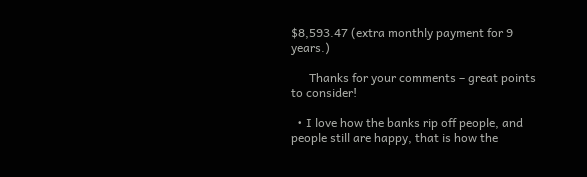$8,593.47 (extra monthly payment for 9 years.)

      Thanks for your comments – great points to consider!

  • I love how the banks rip off people, and people still are happy, that is how the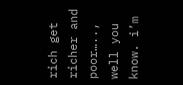rich get richer and poor….., well you know. i’m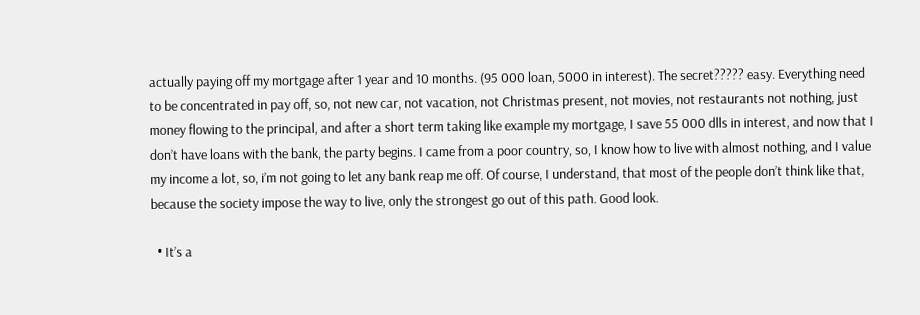actually paying off my mortgage after 1 year and 10 months. (95 000 loan, 5000 in interest). The secret????? easy. Everything need to be concentrated in pay off, so, not new car, not vacation, not Christmas present, not movies, not restaurants not nothing, just money flowing to the principal, and after a short term taking like example my mortgage, I save 55 000 dlls in interest, and now that I don’t have loans with the bank, the party begins. I came from a poor country, so, I know how to live with almost nothing, and I value my income a lot, so, i’m not going to let any bank reap me off. Of course, I understand, that most of the people don’t think like that, because the society impose the way to live, only the strongest go out of this path. Good look.

  • It’s a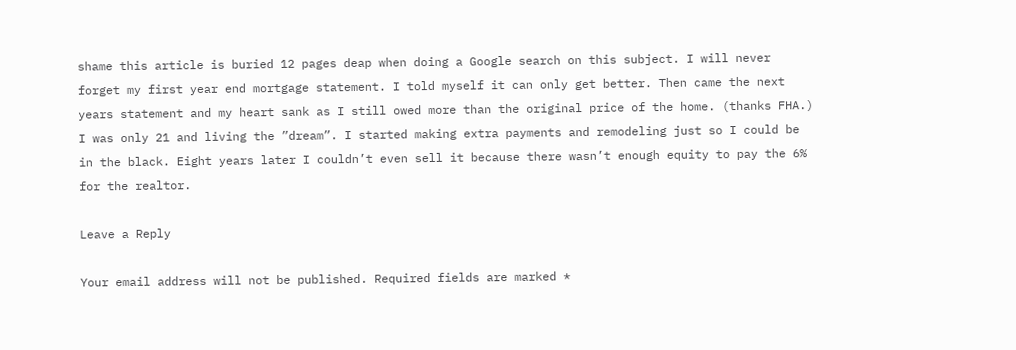shame this article is buried 12 pages deap when doing a Google search on this subject. I will never forget my first year end mortgage statement. I told myself it can only get better. Then came the next years statement and my heart sank as I still owed more than the original price of the home. (thanks FHA.) I was only 21 and living the ”dream”. I started making extra payments and remodeling just so I could be in the black. Eight years later I couldn’t even sell it because there wasn’t enough equity to pay the 6% for the realtor.

Leave a Reply

Your email address will not be published. Required fields are marked *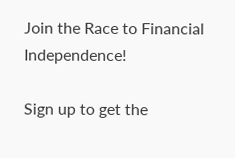Join the Race to Financial Independence!

Sign up to get the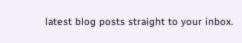latest blog posts straight to your inbox.